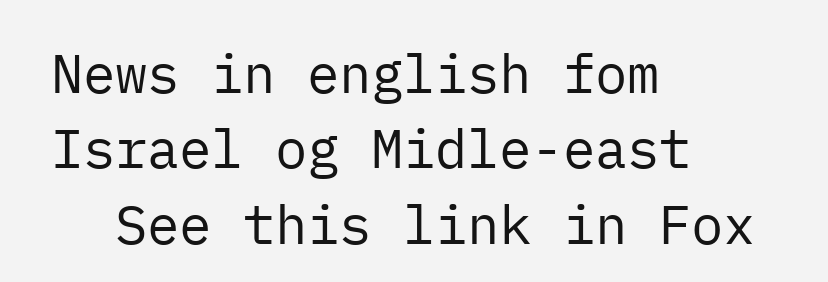News in english fom Israel og Midle-east
  See this link in Fox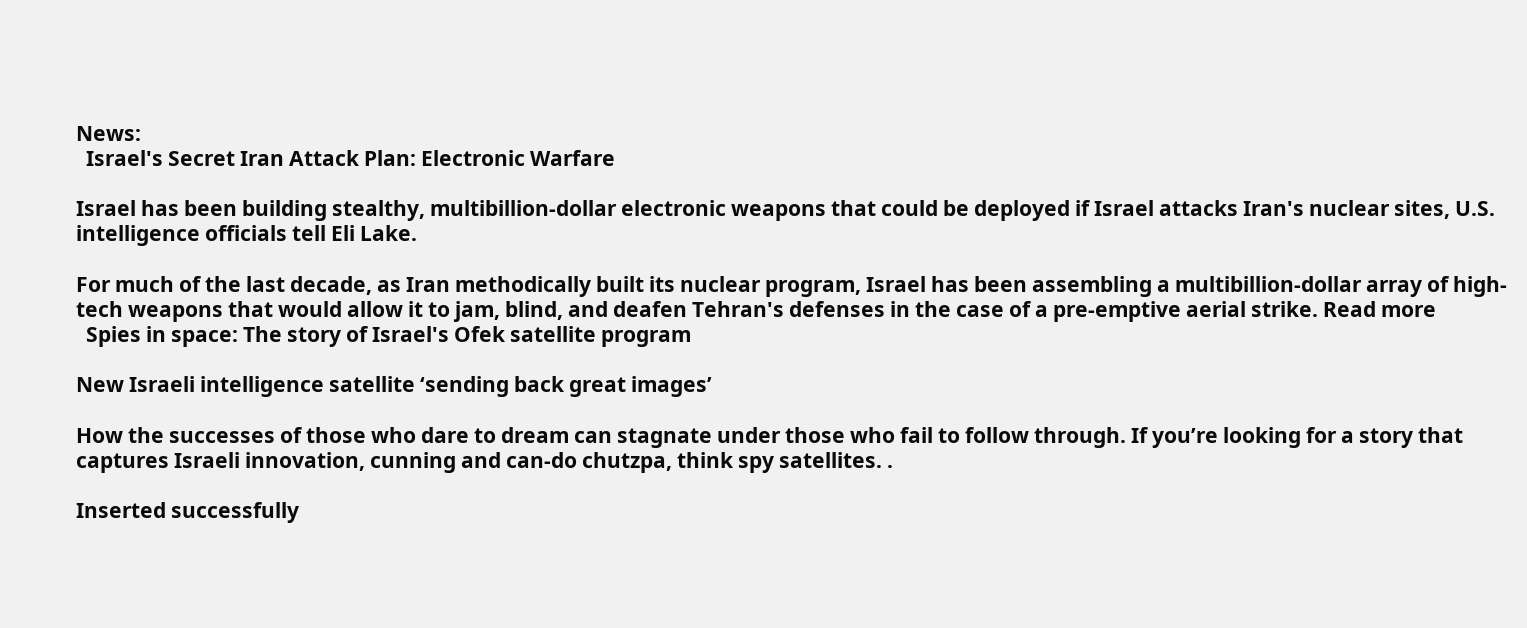News:
  Israel's Secret Iran Attack Plan: Electronic Warfare

Israel has been building stealthy, multibillion-dollar electronic weapons that could be deployed if Israel attacks Iran's nuclear sites, U.S. intelligence officials tell Eli Lake.

For much of the last decade, as Iran methodically built its nuclear program, Israel has been assembling a multibillion-dollar array of high-tech weapons that would allow it to jam, blind, and deafen Tehran's defenses in the case of a pre-emptive aerial strike. Read more
  Spies in space: The story of Israel's Ofek satellite program

New Israeli intelligence satellite ‘sending back great images’

How the successes of those who dare to dream can stagnate under those who fail to follow through. If you’re looking for a story that captures Israeli innovation, cunning and can-do chutzpa, think spy satellites. .

Inserted successfully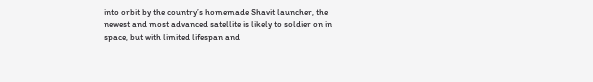into orbit by the country’s homemade Shavit launcher, the newest and most advanced satellite is likely to soldier on in space, but with limited lifespan and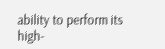ability to perform its high-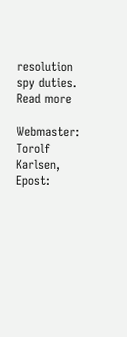resolution spy duties.  Read more

Webmaster: Torolf Karlsen, Epost: